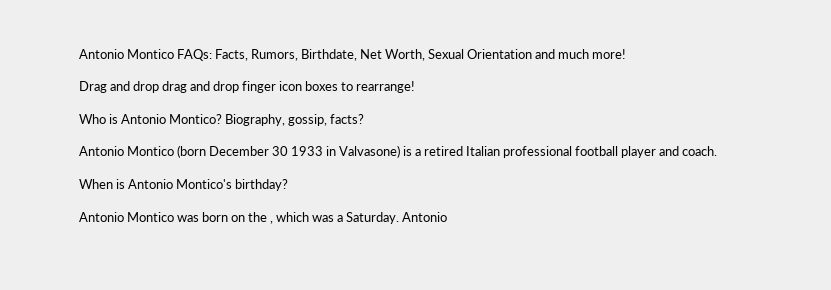Antonio Montico FAQs: Facts, Rumors, Birthdate, Net Worth, Sexual Orientation and much more!

Drag and drop drag and drop finger icon boxes to rearrange!

Who is Antonio Montico? Biography, gossip, facts?

Antonio Montico (born December 30 1933 in Valvasone) is a retired Italian professional football player and coach.

When is Antonio Montico's birthday?

Antonio Montico was born on the , which was a Saturday. Antonio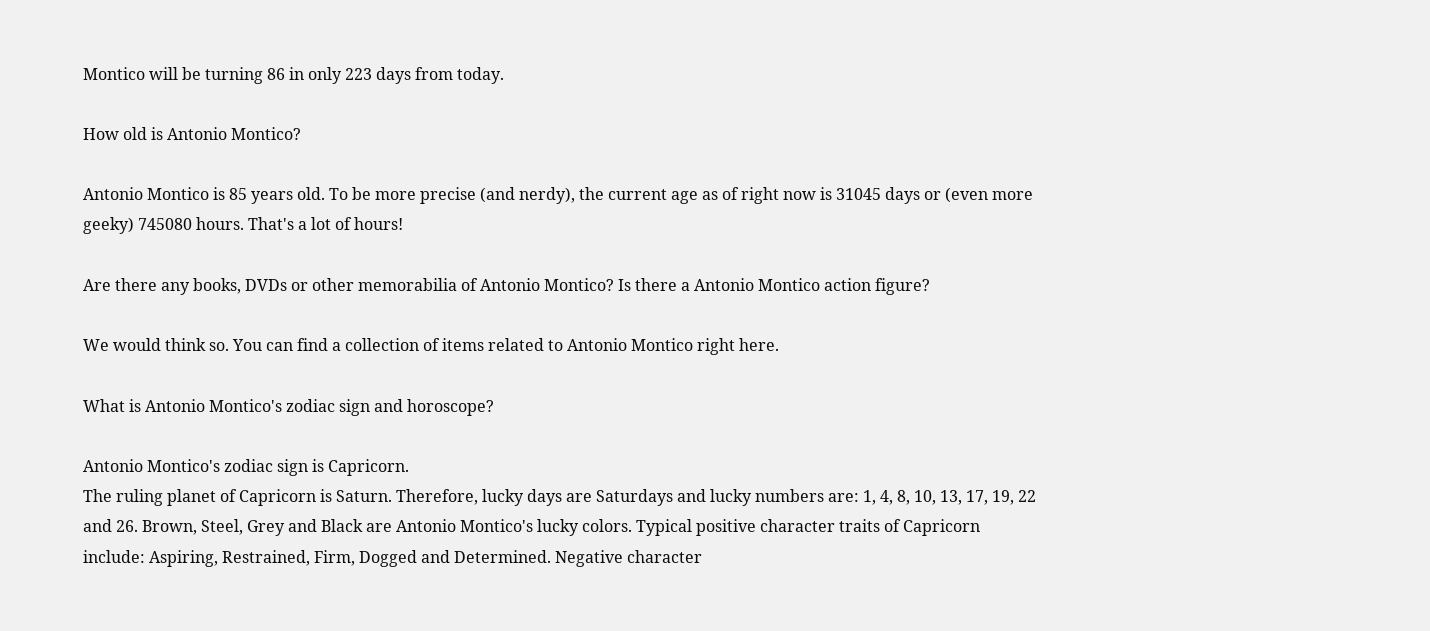Montico will be turning 86 in only 223 days from today.

How old is Antonio Montico?

Antonio Montico is 85 years old. To be more precise (and nerdy), the current age as of right now is 31045 days or (even more geeky) 745080 hours. That's a lot of hours!

Are there any books, DVDs or other memorabilia of Antonio Montico? Is there a Antonio Montico action figure?

We would think so. You can find a collection of items related to Antonio Montico right here.

What is Antonio Montico's zodiac sign and horoscope?

Antonio Montico's zodiac sign is Capricorn.
The ruling planet of Capricorn is Saturn. Therefore, lucky days are Saturdays and lucky numbers are: 1, 4, 8, 10, 13, 17, 19, 22 and 26. Brown, Steel, Grey and Black are Antonio Montico's lucky colors. Typical positive character traits of Capricorn include: Aspiring, Restrained, Firm, Dogged and Determined. Negative character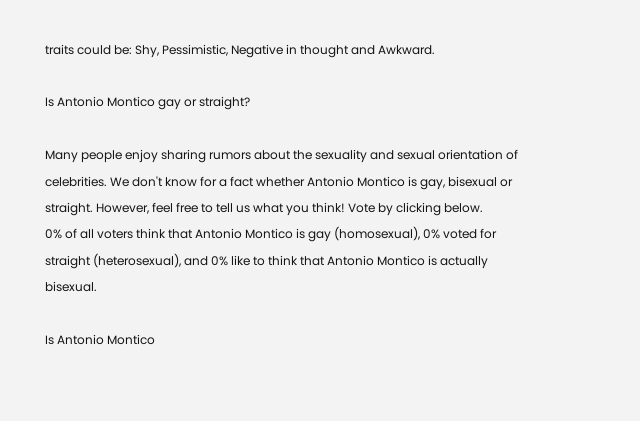traits could be: Shy, Pessimistic, Negative in thought and Awkward.

Is Antonio Montico gay or straight?

Many people enjoy sharing rumors about the sexuality and sexual orientation of celebrities. We don't know for a fact whether Antonio Montico is gay, bisexual or straight. However, feel free to tell us what you think! Vote by clicking below.
0% of all voters think that Antonio Montico is gay (homosexual), 0% voted for straight (heterosexual), and 0% like to think that Antonio Montico is actually bisexual.

Is Antonio Montico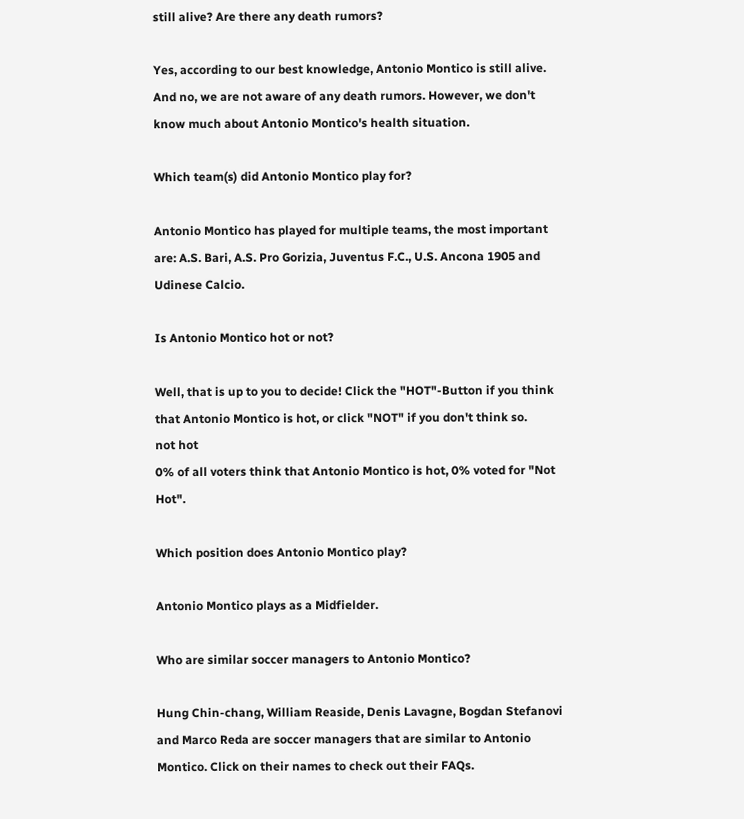still alive? Are there any death rumors?

Yes, according to our best knowledge, Antonio Montico is still alive. And no, we are not aware of any death rumors. However, we don't know much about Antonio Montico's health situation.

Which team(s) did Antonio Montico play for?

Antonio Montico has played for multiple teams, the most important are: A.S. Bari, A.S. Pro Gorizia, Juventus F.C., U.S. Ancona 1905 and Udinese Calcio.

Is Antonio Montico hot or not?

Well, that is up to you to decide! Click the "HOT"-Button if you think that Antonio Montico is hot, or click "NOT" if you don't think so.
not hot
0% of all voters think that Antonio Montico is hot, 0% voted for "Not Hot".

Which position does Antonio Montico play?

Antonio Montico plays as a Midfielder.

Who are similar soccer managers to Antonio Montico?

Hung Chin-chang, William Reaside, Denis Lavagne, Bogdan Stefanovi and Marco Reda are soccer managers that are similar to Antonio Montico. Click on their names to check out their FAQs.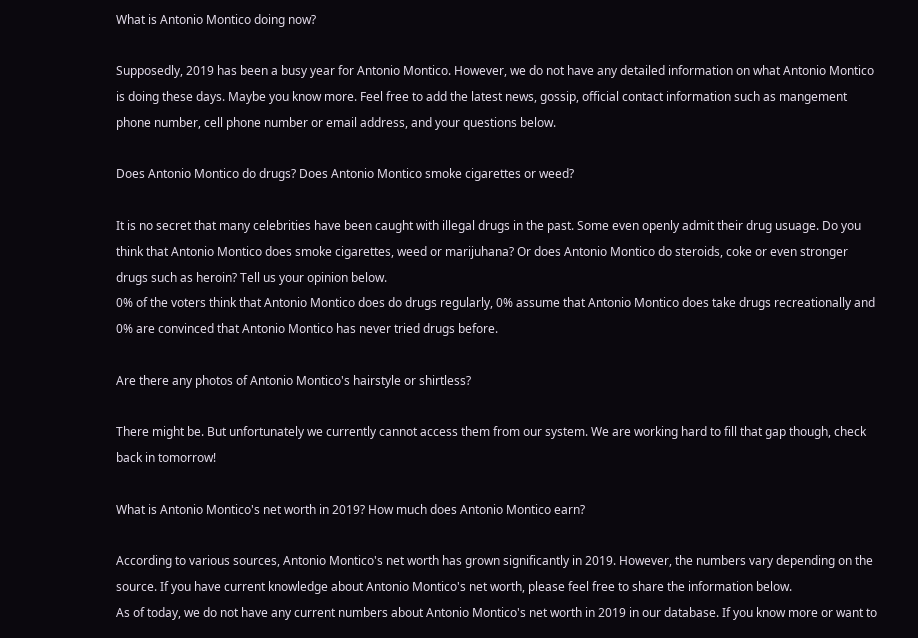What is Antonio Montico doing now?

Supposedly, 2019 has been a busy year for Antonio Montico. However, we do not have any detailed information on what Antonio Montico is doing these days. Maybe you know more. Feel free to add the latest news, gossip, official contact information such as mangement phone number, cell phone number or email address, and your questions below.

Does Antonio Montico do drugs? Does Antonio Montico smoke cigarettes or weed?

It is no secret that many celebrities have been caught with illegal drugs in the past. Some even openly admit their drug usuage. Do you think that Antonio Montico does smoke cigarettes, weed or marijuhana? Or does Antonio Montico do steroids, coke or even stronger drugs such as heroin? Tell us your opinion below.
0% of the voters think that Antonio Montico does do drugs regularly, 0% assume that Antonio Montico does take drugs recreationally and 0% are convinced that Antonio Montico has never tried drugs before.

Are there any photos of Antonio Montico's hairstyle or shirtless?

There might be. But unfortunately we currently cannot access them from our system. We are working hard to fill that gap though, check back in tomorrow!

What is Antonio Montico's net worth in 2019? How much does Antonio Montico earn?

According to various sources, Antonio Montico's net worth has grown significantly in 2019. However, the numbers vary depending on the source. If you have current knowledge about Antonio Montico's net worth, please feel free to share the information below.
As of today, we do not have any current numbers about Antonio Montico's net worth in 2019 in our database. If you know more or want to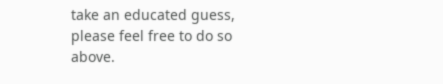take an educated guess, please feel free to do so above.